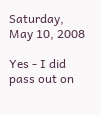Saturday, May 10, 2008

Yes - I did pass out on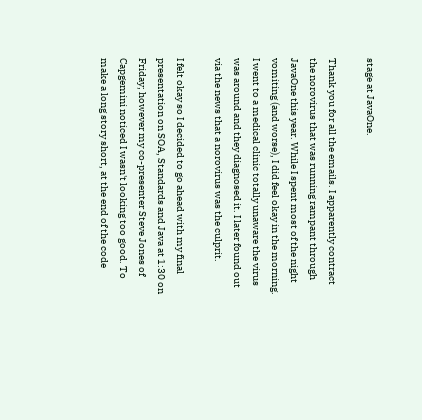stage at JavaOne.

Thank you for all the emails. I apparently contract the norovirus that was running rampant through JavaOne this year. While I spent most of the night vomiting (and worse), I did feel okay in the morning. I went to a medical clinic totally unaware the virus was around and they diagnosed it. I later found out via the news that a norovirus was the culprit.

I felt okay so I decided to go ahead with my final presentation on SOA, Standards and Java at 1:30 on Friday; however my co-presenter Steve Jones of Capgemini noticed I wasn't looking too good. To make a long story short, at the end of the code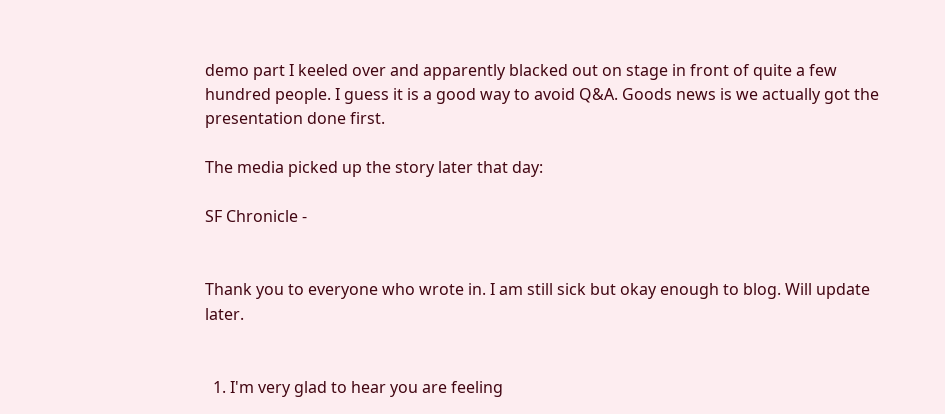demo part I keeled over and apparently blacked out on stage in front of quite a few hundred people. I guess it is a good way to avoid Q&A. Goods news is we actually got the presentation done first.

The media picked up the story later that day:

SF Chronicle -


Thank you to everyone who wrote in. I am still sick but okay enough to blog. Will update later.


  1. I'm very glad to hear you are feeling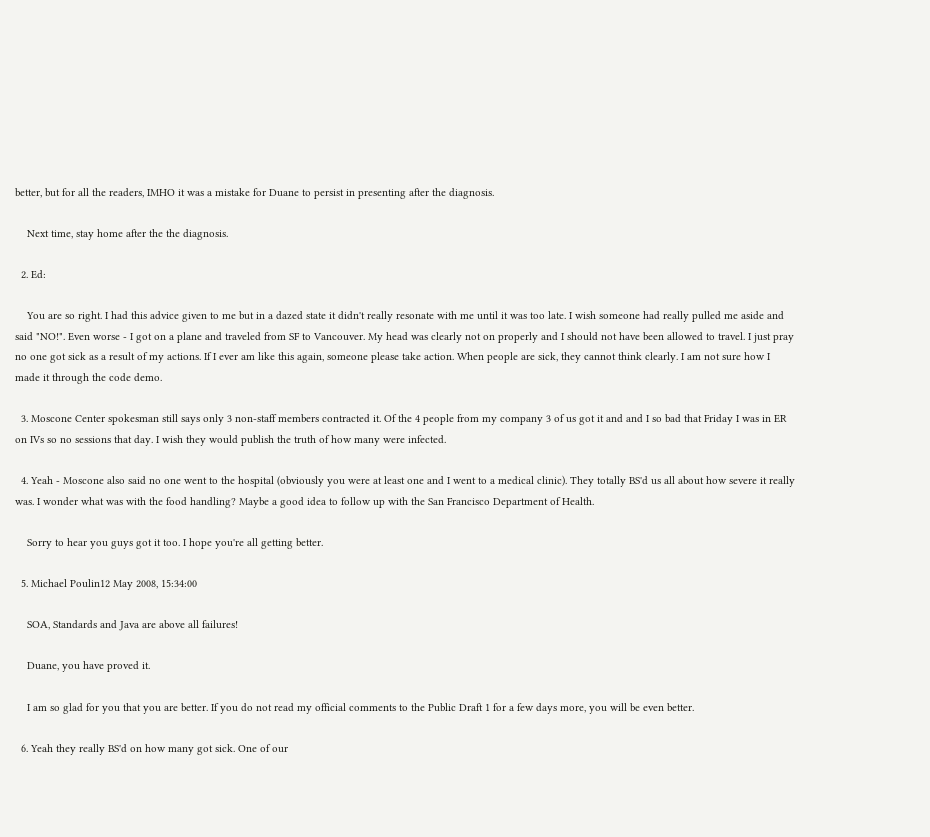better, but for all the readers, IMHO it was a mistake for Duane to persist in presenting after the diagnosis.

    Next time, stay home after the the diagnosis.

  2. Ed:

    You are so right. I had this advice given to me but in a dazed state it didn't really resonate with me until it was too late. I wish someone had really pulled me aside and said "NO!". Even worse - I got on a plane and traveled from SF to Vancouver. My head was clearly not on properly and I should not have been allowed to travel. I just pray no one got sick as a result of my actions. If I ever am like this again, someone please take action. When people are sick, they cannot think clearly. I am not sure how I made it through the code demo.

  3. Moscone Center spokesman still says only 3 non-staff members contracted it. Of the 4 people from my company 3 of us got it and and I so bad that Friday I was in ER on IVs so no sessions that day. I wish they would publish the truth of how many were infected.

  4. Yeah - Moscone also said no one went to the hospital (obviously you were at least one and I went to a medical clinic). They totally BS'd us all about how severe it really was. I wonder what was with the food handling? Maybe a good idea to follow up with the San Francisco Department of Health.

    Sorry to hear you guys got it too. I hope you're all getting better.

  5. Michael Poulin12 May 2008, 15:34:00

    SOA, Standards and Java are above all failures!

    Duane, you have proved it.

    I am so glad for you that you are better. If you do not read my official comments to the Public Draft 1 for a few days more, you will be even better.

  6. Yeah they really BS'd on how many got sick. One of our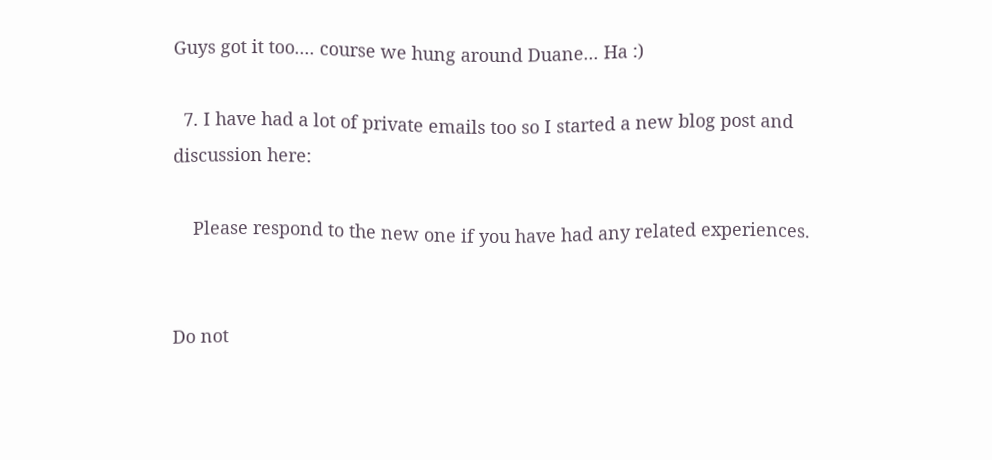Guys got it too.... course we hung around Duane... Ha :)

  7. I have had a lot of private emails too so I started a new blog post and discussion here:

    Please respond to the new one if you have had any related experiences.


Do not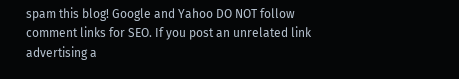spam this blog! Google and Yahoo DO NOT follow comment links for SEO. If you post an unrelated link advertising a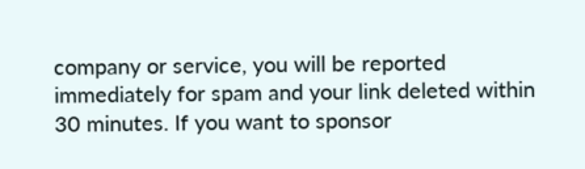company or service, you will be reported immediately for spam and your link deleted within 30 minutes. If you want to sponsor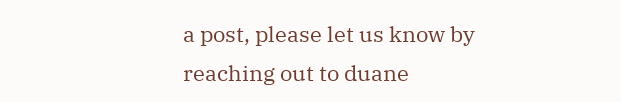a post, please let us know by reaching out to duane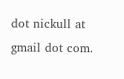dot nickull at gmail dot com.